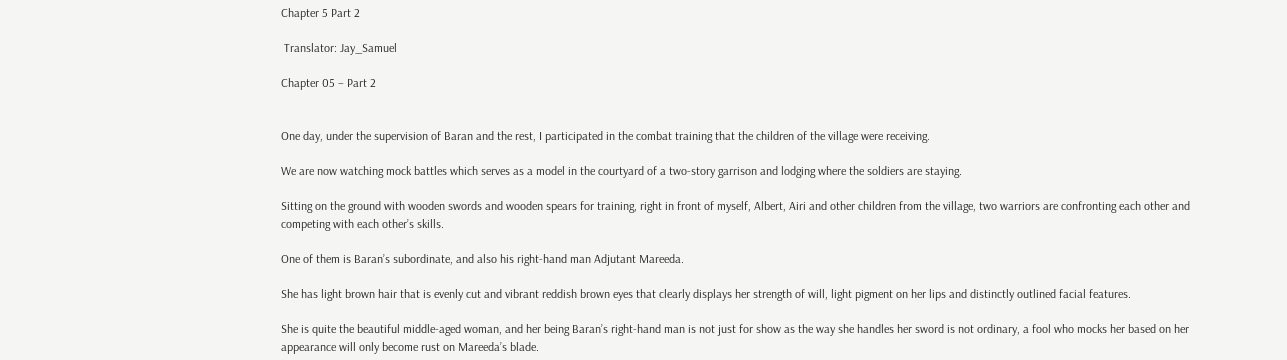Chapter 5 Part 2

 Translator: Jay_Samuel

Chapter 05 – Part 2


One day, under the supervision of Baran and the rest, I participated in the combat training that the children of the village were receiving.

We are now watching mock battles which serves as a model in the courtyard of a two-story garrison and lodging where the soldiers are staying.

Sitting on the ground with wooden swords and wooden spears for training, right in front of myself, Albert, Airi and other children from the village, two warriors are confronting each other and competing with each other’s skills.

One of them is Baran’s subordinate, and also his right-hand man Adjutant Mareeda.

She has light brown hair that is evenly cut and vibrant reddish brown eyes that clearly displays her strength of will, light pigment on her lips and distinctly outlined facial features.

She is quite the beautiful middle-aged woman, and her being Baran’s right-hand man is not just for show as the way she handles her sword is not ordinary, a fool who mocks her based on her appearance will only become rust on Mareeda’s blade.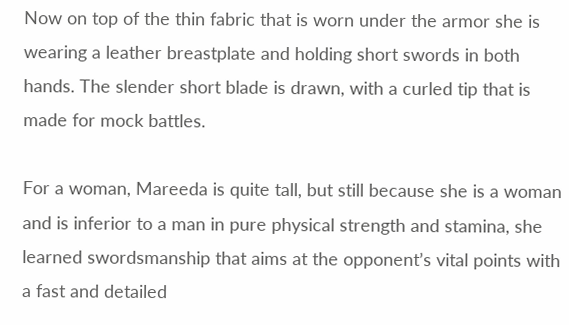Now on top of the thin fabric that is worn under the armor she is wearing a leather breastplate and holding short swords in both hands. The slender short blade is drawn, with a curled tip that is made for mock battles.

For a woman, Mareeda is quite tall, but still because she is a woman and is inferior to a man in pure physical strength and stamina, she learned swordsmanship that aims at the opponent’s vital points with a fast and detailed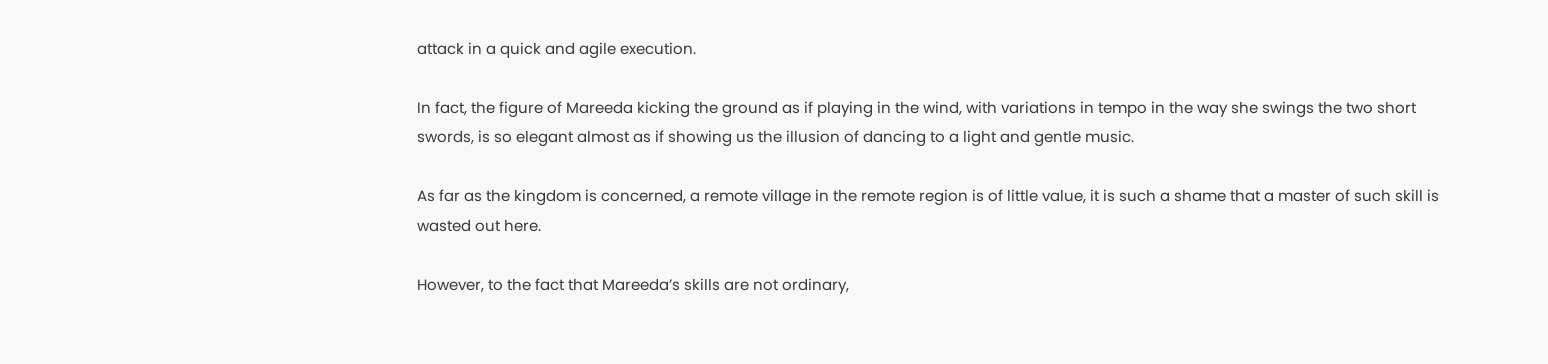attack in a quick and agile execution.

In fact, the figure of Mareeda kicking the ground as if playing in the wind, with variations in tempo in the way she swings the two short swords, is so elegant almost as if showing us the illusion of dancing to a light and gentle music.

As far as the kingdom is concerned, a remote village in the remote region is of little value, it is such a shame that a master of such skill is wasted out here.

However, to the fact that Mareeda’s skills are not ordinary,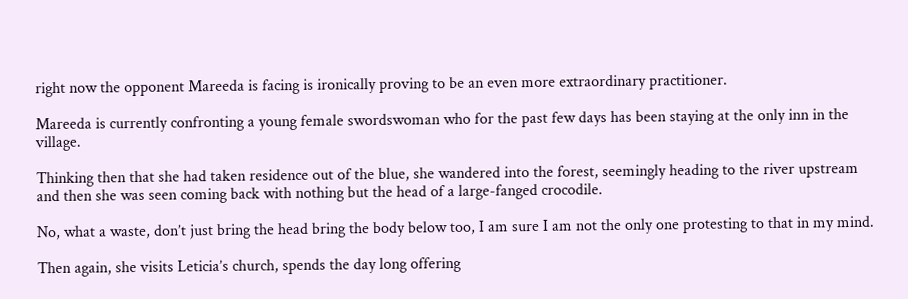right now the opponent Mareeda is facing is ironically proving to be an even more extraordinary practitioner.

Mareeda is currently confronting a young female swordswoman who for the past few days has been staying at the only inn in the village.

Thinking then that she had taken residence out of the blue, she wandered into the forest, seemingly heading to the river upstream and then she was seen coming back with nothing but the head of a large-fanged crocodile.

No, what a waste, don’t just bring the head bring the body below too, I am sure I am not the only one protesting to that in my mind.

Then again, she visits Leticia’s church, spends the day long offering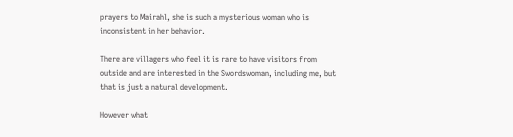prayers to Mairahl, she is such a mysterious woman who is inconsistent in her behavior.

There are villagers who feel it is rare to have visitors from outside and are interested in the Swordswoman, including me, but that is just a natural development.

However what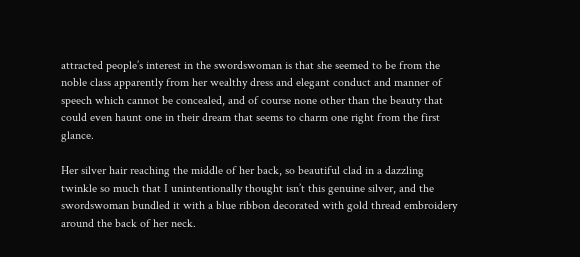attracted people’s interest in the swordswoman is that she seemed to be from the noble class apparently from her wealthy dress and elegant conduct and manner of speech which cannot be concealed, and of course none other than the beauty that could even haunt one in their dream that seems to charm one right from the first glance.

Her silver hair reaching the middle of her back, so beautiful clad in a dazzling twinkle so much that I unintentionally thought isn’t this genuine silver, and the swordswoman bundled it with a blue ribbon decorated with gold thread embroidery around the back of her neck.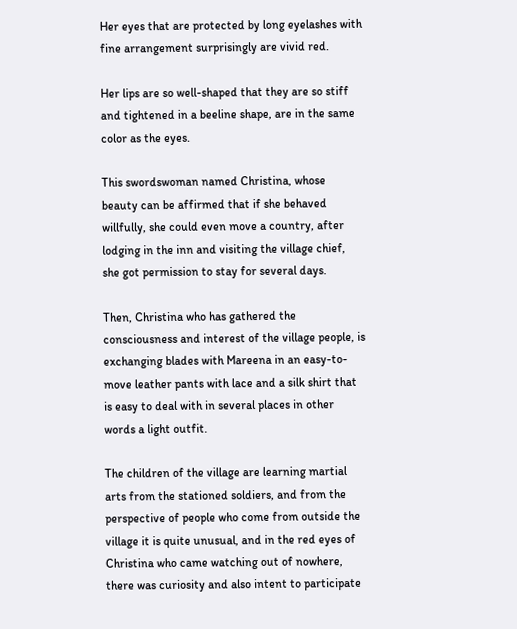Her eyes that are protected by long eyelashes with fine arrangement surprisingly are vivid red.

Her lips are so well-shaped that they are so stiff and tightened in a beeline shape, are in the same color as the eyes.

This swordswoman named Christina, whose beauty can be affirmed that if she behaved willfully, she could even move a country, after lodging in the inn and visiting the village chief, she got permission to stay for several days.

Then, Christina who has gathered the consciousness and interest of the village people, is exchanging blades with Mareena in an easy-to-move leather pants with lace and a silk shirt that is easy to deal with in several places in other words a light outfit.

The children of the village are learning martial arts from the stationed soldiers, and from the perspective of people who come from outside the village it is quite unusual, and in the red eyes of Christina who came watching out of nowhere, there was curiosity and also intent to participate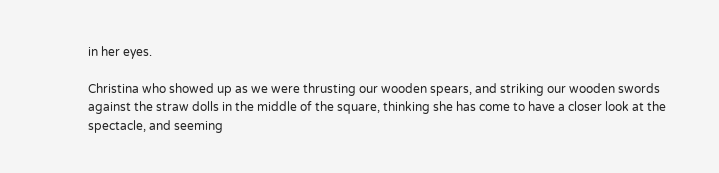in her eyes.

Christina who showed up as we were thrusting our wooden spears, and striking our wooden swords against the straw dolls in the middle of the square, thinking she has come to have a closer look at the spectacle, and seeming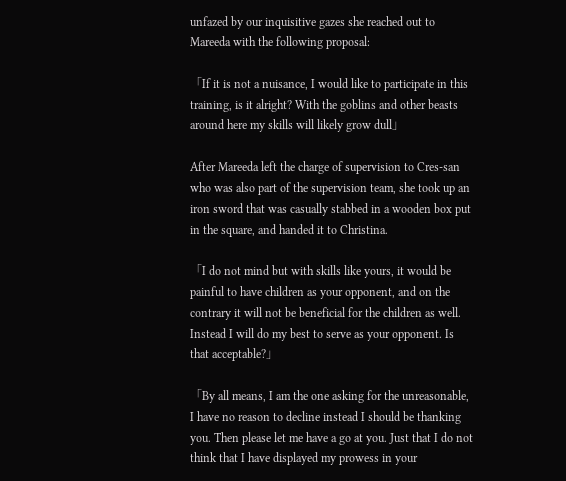unfazed by our inquisitive gazes she reached out to Mareeda with the following proposal:

「If it is not a nuisance, I would like to participate in this training, is it alright? With the goblins and other beasts around here my skills will likely grow dull」

After Mareeda left the charge of supervision to Cres-san who was also part of the supervision team, she took up an iron sword that was casually stabbed in a wooden box put in the square, and handed it to Christina.

「I do not mind but with skills like yours, it would be painful to have children as your opponent, and on the contrary it will not be beneficial for the children as well.
Instead I will do my best to serve as your opponent. Is that acceptable?」

「By all means, I am the one asking for the unreasonable, I have no reason to decline instead I should be thanking you. Then please let me have a go at you. Just that I do not think that I have displayed my prowess in your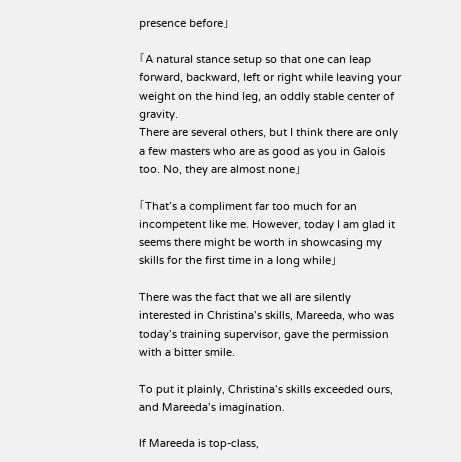presence before」

「A natural stance setup so that one can leap forward, backward, left or right while leaving your weight on the hind leg, an oddly stable center of gravity.
There are several others, but I think there are only a few masters who are as good as you in Galois too. No, they are almost none」

「That’s a compliment far too much for an incompetent like me. However, today I am glad it seems there might be worth in showcasing my skills for the first time in a long while」

There was the fact that we all are silently interested in Christina’s skills, Mareeda, who was today’s training supervisor, gave the permission with a bitter smile.

To put it plainly, Christina’s skills exceeded ours, and Mareeda’s imagination.

If Mareeda is top-class,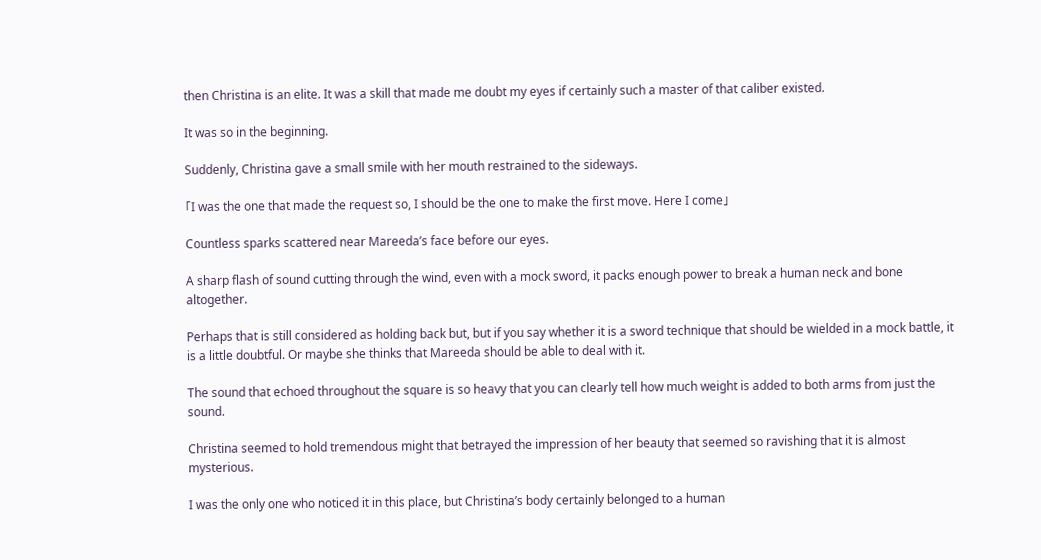then Christina is an elite. It was a skill that made me doubt my eyes if certainly such a master of that caliber existed.

It was so in the beginning.

Suddenly, Christina gave a small smile with her mouth restrained to the sideways.

「I was the one that made the request so, I should be the one to make the first move. Here I come」

Countless sparks scattered near Mareeda’s face before our eyes.

A sharp flash of sound cutting through the wind, even with a mock sword, it packs enough power to break a human neck and bone altogether.

Perhaps that is still considered as holding back but, but if you say whether it is a sword technique that should be wielded in a mock battle, it is a little doubtful. Or maybe she thinks that Mareeda should be able to deal with it.

The sound that echoed throughout the square is so heavy that you can clearly tell how much weight is added to both arms from just the sound.

Christina seemed to hold tremendous might that betrayed the impression of her beauty that seemed so ravishing that it is almost mysterious.

I was the only one who noticed it in this place, but Christina’s body certainly belonged to a human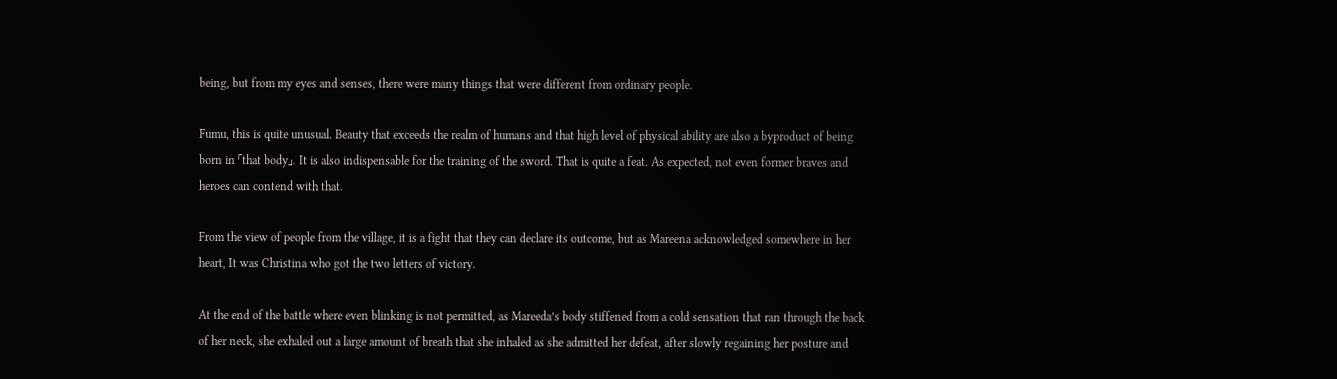being, but from my eyes and senses, there were many things that were different from ordinary people.

Fumu, this is quite unusual. Beauty that exceeds the realm of humans and that high level of physical ability are also a byproduct of being born in 「that body」. It is also indispensable for the training of the sword. That is quite a feat. As expected, not even former braves and heroes can contend with that.

From the view of people from the village, it is a fight that they can declare its outcome, but as Mareena acknowledged somewhere in her heart, It was Christina who got the two letters of victory.

At the end of the battle where even blinking is not permitted, as Mareeda’s body stiffened from a cold sensation that ran through the back of her neck, she exhaled out a large amount of breath that she inhaled as she admitted her defeat, after slowly regaining her posture and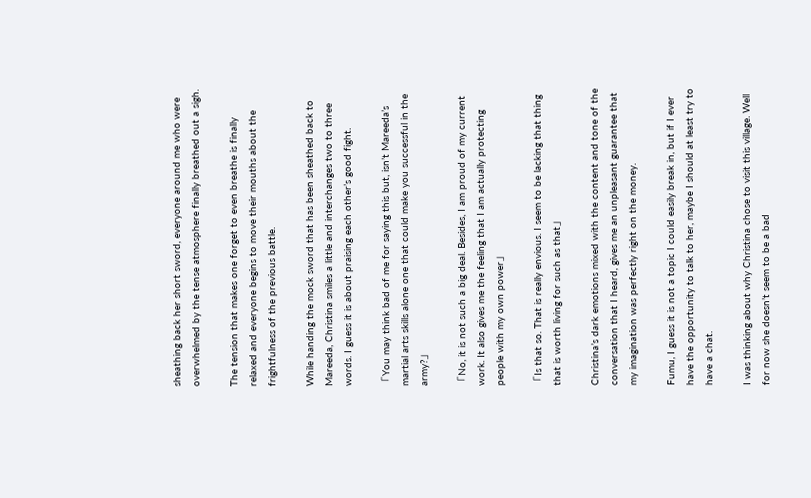sheathing back her short sword, everyone around me who were overwhelmed by the tense atmosphere finally breathed out a sigh.

The tension that makes one forget to even breathe is finally relaxed and everyone begins to move their mouths about the frightfulness of the previous battle.

While handing the mock sword that has been sheathed back to Mareeda, Christina smiles a little and interchanges two to three words. I guess it is about praising each other’s good fight.

「You may think bad of me for saying this but, isn’t Mareeda’s martial arts skills alone one that could make you successful in the army?」

「No, it is not such a big deal. Besides, I am proud of my current work. It also gives me the feeling that I am actually protecting people with my own power」

「Is that so. That is really envious. I seem to be lacking that thing that is worth living for such as that」

Christina’s dark emotions mixed with the content and tone of the conversation that I heard, gives me an unpleasant guarantee that my imagination was perfectly right on the money.

Fumu, I guess it is not a topic I could easily break in, but if I ever have the opportunity to talk to her, maybe I should at least try to have a chat.

I was thinking about why Christina chose to visit this village. Well for now she doesn’t seem to be a bad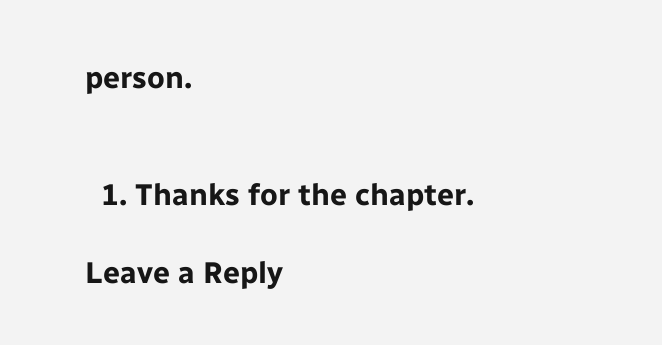person.


  1. Thanks for the chapter.

Leave a Reply